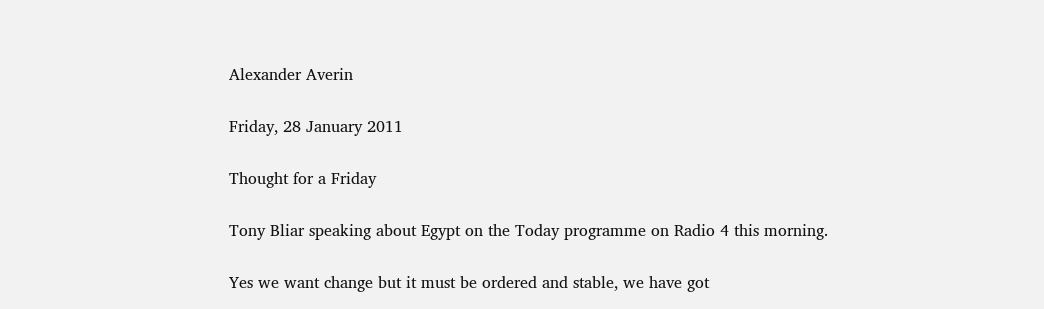Alexander Averin

Friday, 28 January 2011

Thought for a Friday

Tony Bliar speaking about Egypt on the Today programme on Radio 4 this morning.

Yes we want change but it must be ordered and stable, we have got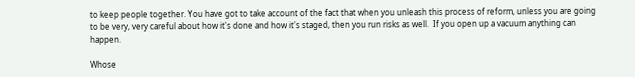to keep people together. You have got to take account of the fact that when you unleash this process of reform, unless you are going to be very, very careful about how it's done and how it's staged, then you run risks as well.  If you open up a vacuum anything can happen.

Whose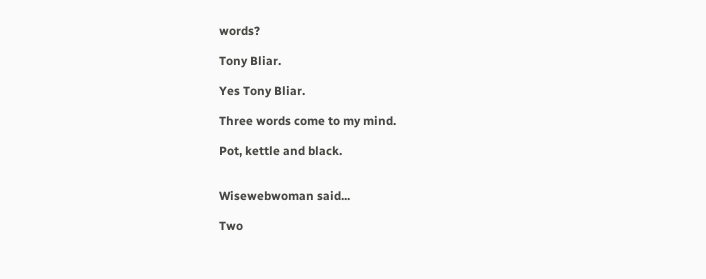words?

Tony Bliar.

Yes Tony Bliar.

Three words come to my mind.

Pot, kettle and black.


Wisewebwoman said...

Two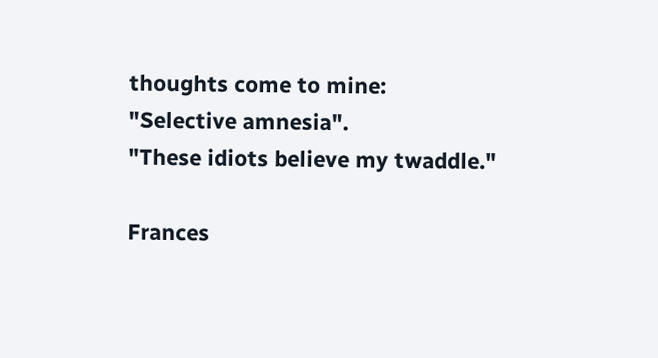thoughts come to mine:
"Selective amnesia".
"These idiots believe my twaddle."

Frances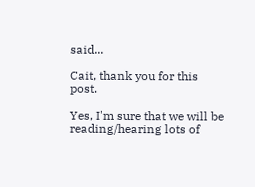said...

Cait, thank you for this post.

Yes, I'm sure that we will be reading/hearing lots of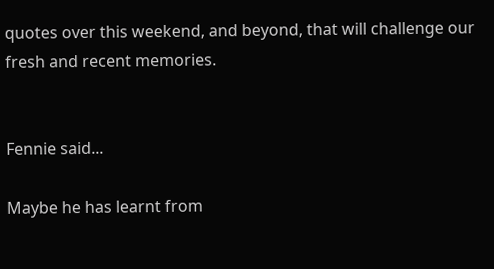quotes over this weekend, and beyond, that will challenge our fresh and recent memories.


Fennie said...

Maybe he has learnt from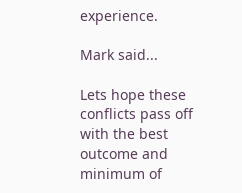experience.

Mark said...

Lets hope these conflicts pass off with the best outcome and minimum of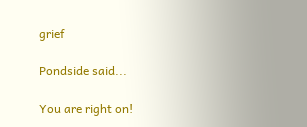grief

Pondside said...

You are right on!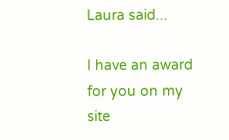Laura said...

I have an award for you on my site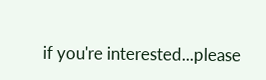if you're interested...please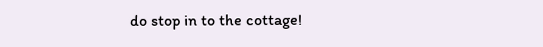do stop in to the cottage!